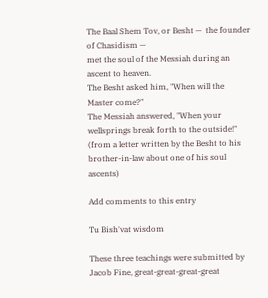The Baal Shem Tov, or Besht —  the founder of Chasidism —
met the soul of the Messiah during an ascent to heaven.
The Besht asked him, "When will the Master come?"
The Messiah answered, "When your wellsprings break forth to the outside!"
(from a letter written by the Besht to his brother-in-law about one of his soul ascents)

Add comments to this entry

Tu Bish'vat wisdom

These three teachings were submitted by Jacob Fine, great-great-great-great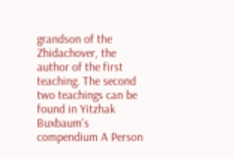grandson of the Zhidachover, the author of the first teaching. The second two teachings can be found in Yitzhak Buxbaum's compendium A Person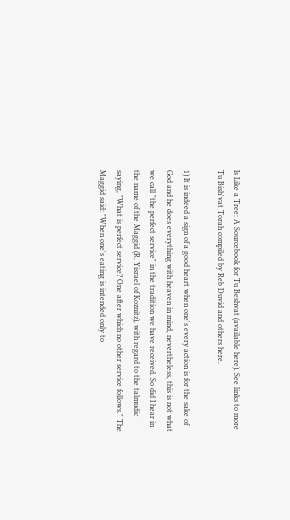Is Like a Tree: A Sourcebook for Tu Beshvat (available here). See links to more Tu Bish'vat Torah compiled by Reb Duvid and others here.

1) It is indeed a sign of a good heart when one's every action is for the sake of God and he does everything with heaven in mind, nevertheless, this is not what we call "the perfect service" in the tradition we have received. So did I hear in the name of the Maggid (R. Yisrael of Koznitz), with regard to the talmudic saying, "What is perfect service? One after which no other service follows." The Maggid said: "When one's eating is intended only to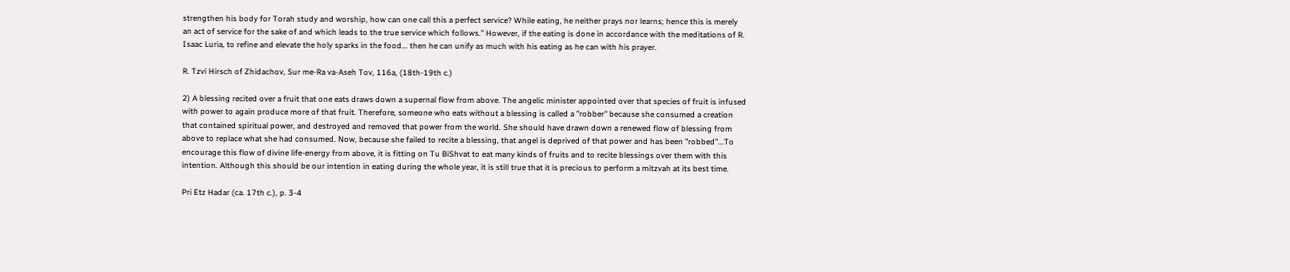strengthen his body for Torah study and worship, how can one call this a perfect service? While eating, he neither prays nor learns; hence this is merely an act of service for the sake of and which leads to the true service which follows." However, if the eating is done in accordance with the meditations of R. Isaac Luria, to refine and elevate the holy sparks in the food... then he can unify as much with his eating as he can with his prayer.

R. Tzvi Hirsch of Zhidachov, Sur me-Ra va-Aseh Tov, 116a, (18th-19th c.)

2) A blessing recited over a fruit that one eats draws down a supernal flow from above. The angelic minister appointed over that species of fruit is infused with power to again produce more of that fruit. Therefore, someone who eats without a blessing is called a "robber" because she consumed a creation that contained spiritual power, and destroyed and removed that power from the world. She should have drawn down a renewed flow of blessing from above to replace what she had consumed. Now, because she failed to recite a blessing, that angel is deprived of that power and has been "robbed"...To encourage this flow of divine life-energy from above, it is fitting on Tu BiShvat to eat many kinds of fruits and to recite blessings over them with this intention. Although this should be our intention in eating during the whole year, it is still true that it is precious to perform a mitzvah at its best time.

Pri Etz Hadar (ca. 17th c.), p. 3-4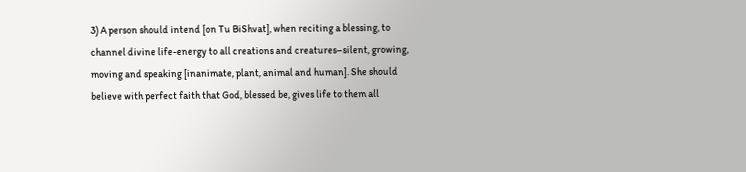3) A person should intend [on Tu BiShvat], when reciting a blessing, to channel divine life-energy to all creations and creatures–silent, growing, moving and speaking [inanimate, plant, animal and human]. She should believe with perfect faith that God, blessed be, gives life to them all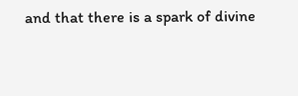and that there is a spark of divine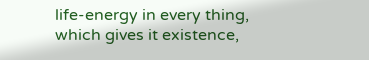life-energy in every thing, which gives it existence,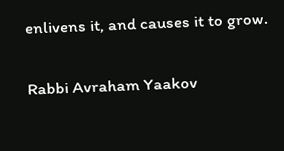enlivens it, and causes it to grow.

Rabbi Avraham Yaakov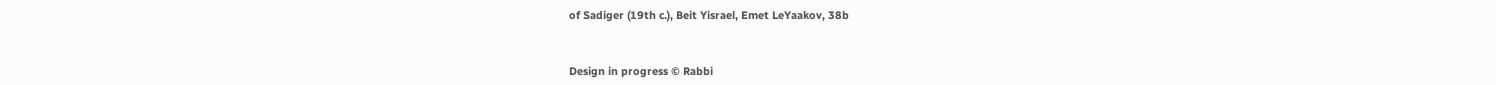of Sadiger (19th c.), Beit Yisrael, Emet LeYaakov, 38b



Design in progress © Rabbi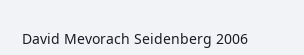David Mevorach Seidenberg 2006